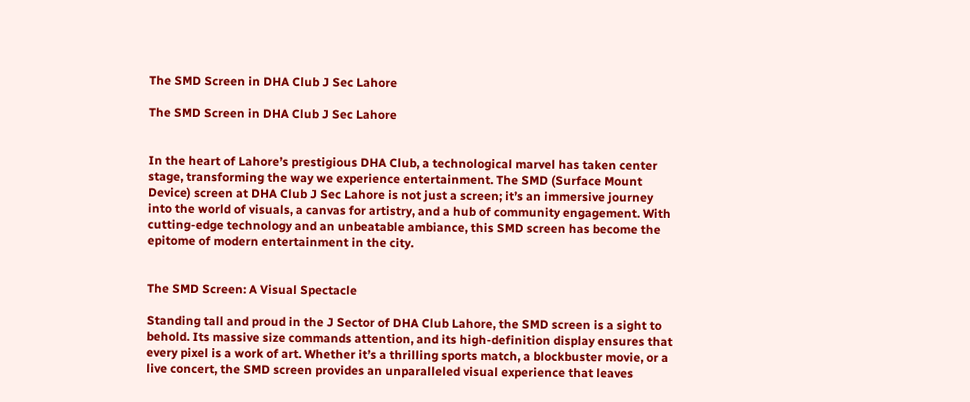The SMD Screen in DHA Club J Sec Lahore

The SMD Screen in DHA Club J Sec Lahore


In the heart of Lahore’s prestigious DHA Club, a technological marvel has taken center stage, transforming the way we experience entertainment. The SMD (Surface Mount Device) screen at DHA Club J Sec Lahore is not just a screen; it’s an immersive journey into the world of visuals, a canvas for artistry, and a hub of community engagement. With cutting-edge technology and an unbeatable ambiance, this SMD screen has become the epitome of modern entertainment in the city.


The SMD Screen: A Visual Spectacle

Standing tall and proud in the J Sector of DHA Club Lahore, the SMD screen is a sight to behold. Its massive size commands attention, and its high-definition display ensures that every pixel is a work of art. Whether it’s a thrilling sports match, a blockbuster movie, or a live concert, the SMD screen provides an unparalleled visual experience that leaves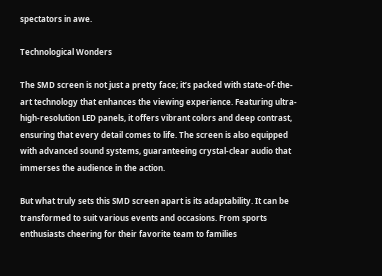spectators in awe.

Technological Wonders

The SMD screen is not just a pretty face; it’s packed with state-of-the-art technology that enhances the viewing experience. Featuring ultra-high-resolution LED panels, it offers vibrant colors and deep contrast, ensuring that every detail comes to life. The screen is also equipped with advanced sound systems, guaranteeing crystal-clear audio that immerses the audience in the action.

But what truly sets this SMD screen apart is its adaptability. It can be transformed to suit various events and occasions. From sports enthusiasts cheering for their favorite team to families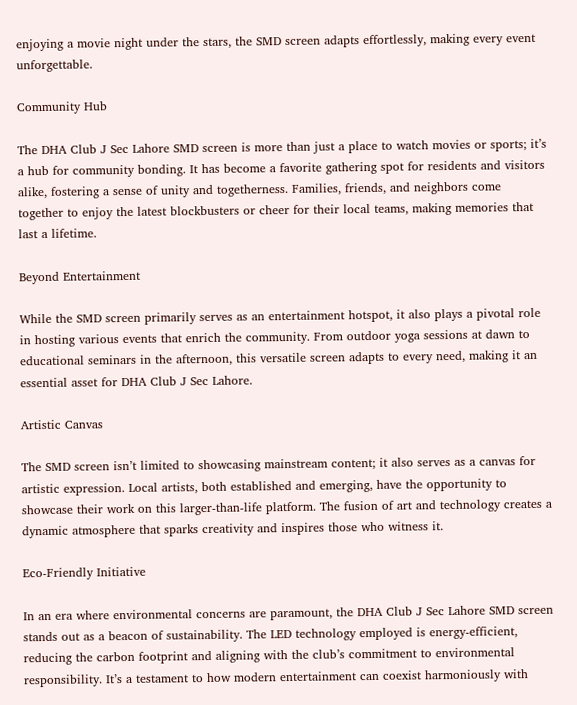enjoying a movie night under the stars, the SMD screen adapts effortlessly, making every event unforgettable.

Community Hub

The DHA Club J Sec Lahore SMD screen is more than just a place to watch movies or sports; it’s a hub for community bonding. It has become a favorite gathering spot for residents and visitors alike, fostering a sense of unity and togetherness. Families, friends, and neighbors come together to enjoy the latest blockbusters or cheer for their local teams, making memories that last a lifetime.

Beyond Entertainment

While the SMD screen primarily serves as an entertainment hotspot, it also plays a pivotal role in hosting various events that enrich the community. From outdoor yoga sessions at dawn to educational seminars in the afternoon, this versatile screen adapts to every need, making it an essential asset for DHA Club J Sec Lahore.

Artistic Canvas

The SMD screen isn’t limited to showcasing mainstream content; it also serves as a canvas for artistic expression. Local artists, both established and emerging, have the opportunity to showcase their work on this larger-than-life platform. The fusion of art and technology creates a dynamic atmosphere that sparks creativity and inspires those who witness it.

Eco-Friendly Initiative

In an era where environmental concerns are paramount, the DHA Club J Sec Lahore SMD screen stands out as a beacon of sustainability. The LED technology employed is energy-efficient, reducing the carbon footprint and aligning with the club’s commitment to environmental responsibility. It’s a testament to how modern entertainment can coexist harmoniously with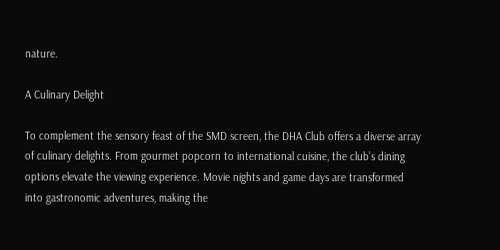nature.

A Culinary Delight

To complement the sensory feast of the SMD screen, the DHA Club offers a diverse array of culinary delights. From gourmet popcorn to international cuisine, the club’s dining options elevate the viewing experience. Movie nights and game days are transformed into gastronomic adventures, making the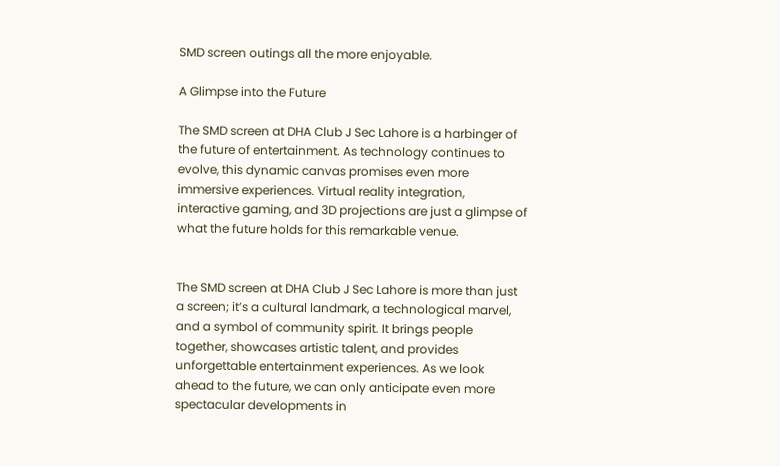SMD screen outings all the more enjoyable.

A Glimpse into the Future

The SMD screen at DHA Club J Sec Lahore is a harbinger of the future of entertainment. As technology continues to evolve, this dynamic canvas promises even more immersive experiences. Virtual reality integration, interactive gaming, and 3D projections are just a glimpse of what the future holds for this remarkable venue.


The SMD screen at DHA Club J Sec Lahore is more than just a screen; it’s a cultural landmark, a technological marvel, and a symbol of community spirit. It brings people together, showcases artistic talent, and provides unforgettable entertainment experiences. As we look ahead to the future, we can only anticipate even more spectacular developments in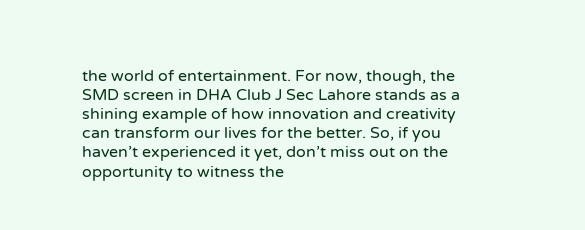the world of entertainment. For now, though, the SMD screen in DHA Club J Sec Lahore stands as a shining example of how innovation and creativity can transform our lives for the better. So, if you haven’t experienced it yet, don’t miss out on the opportunity to witness the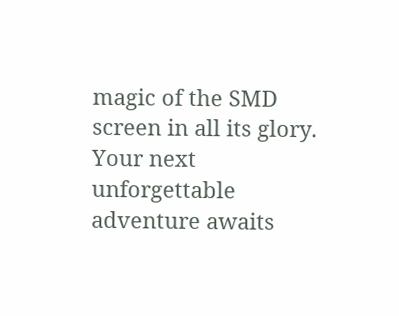magic of the SMD screen in all its glory. Your next unforgettable adventure awaits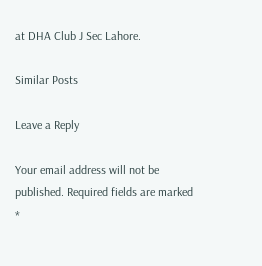at DHA Club J Sec Lahore.

Similar Posts

Leave a Reply

Your email address will not be published. Required fields are marked *